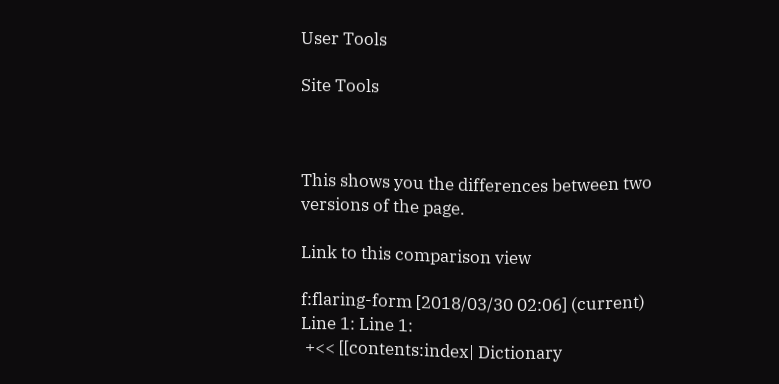User Tools

Site Tools



This shows you the differences between two versions of the page.

Link to this comparison view

f:flaring-form [2018/03/30 02:06] (current)
Line 1: Line 1:
 +<< [[contents:index| Dictionary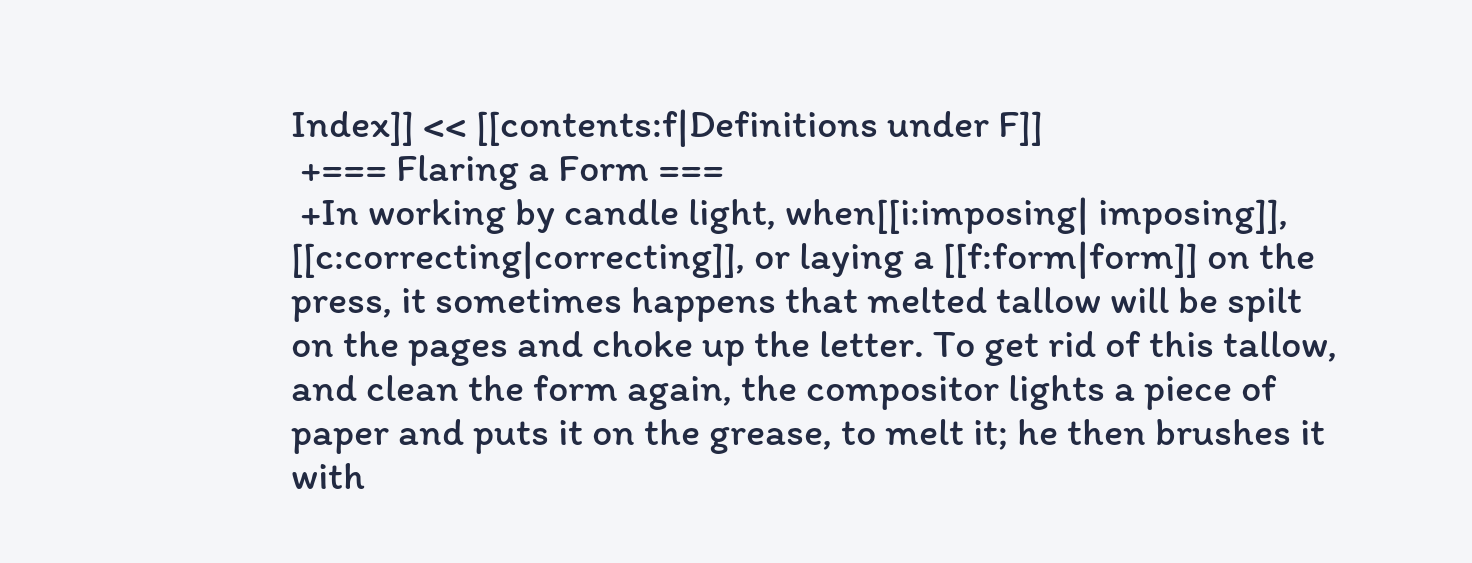Index]] << [[contents:f|Definitions under F]]
 +=== Flaring a Form ===
 +In working by candle light, when[[i:imposing| imposing]], [[c:correcting|correcting]], or laying a [[f:form|form]] on the press, it sometimes happens that melted tallow will be spilt on the pages and choke up the letter. To get rid of this tallow, and clean the form again, the compositor lights a piece of paper and puts it on the grease, to melt it; he then brushes it with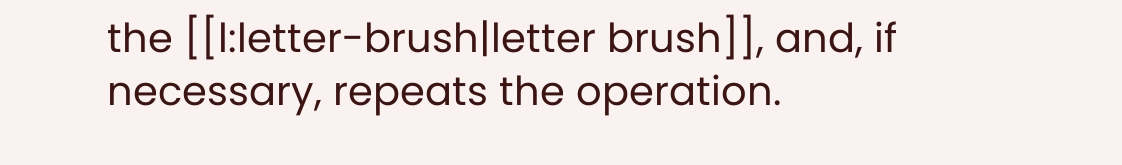the [[l:letter-brush|letter brush]], and, if necessary, repeats the operation.